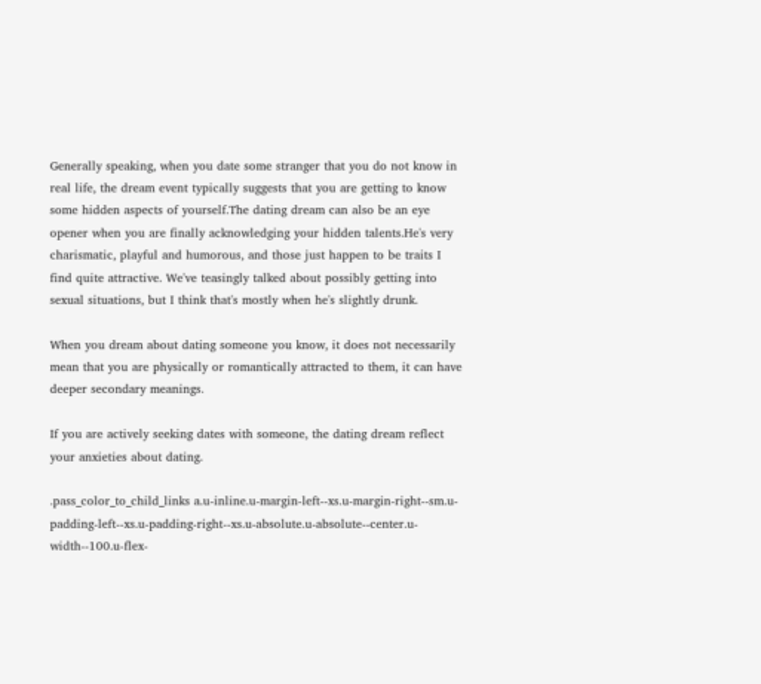Generally speaking, when you date some stranger that you do not know in real life, the dream event typically suggests that you are getting to know some hidden aspects of yourself.The dating dream can also be an eye opener when you are finally acknowledging your hidden talents.He's very charismatic, playful and humorous, and those just happen to be traits I find quite attractive. We've teasingly talked about possibly getting into sexual situations, but I think that's mostly when he's slightly drunk.

When you dream about dating someone you know, it does not necessarily mean that you are physically or romantically attracted to them, it can have deeper secondary meanings.

If you are actively seeking dates with someone, the dating dream reflect your anxieties about dating.

.pass_color_to_child_links a.u-inline.u-margin-left--xs.u-margin-right--sm.u-padding-left--xs.u-padding-right--xs.u-absolute.u-absolute--center.u-width--100.u-flex-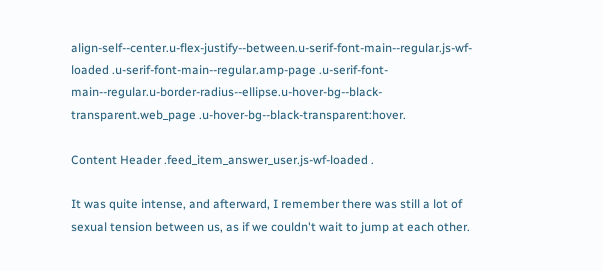align-self--center.u-flex-justify--between.u-serif-font-main--regular.js-wf-loaded .u-serif-font-main--regular.amp-page .u-serif-font-main--regular.u-border-radius--ellipse.u-hover-bg--black-transparent.web_page .u-hover-bg--black-transparent:hover.

Content Header .feed_item_answer_user.js-wf-loaded .

It was quite intense, and afterward, I remember there was still a lot of sexual tension between us, as if we couldn't wait to jump at each other.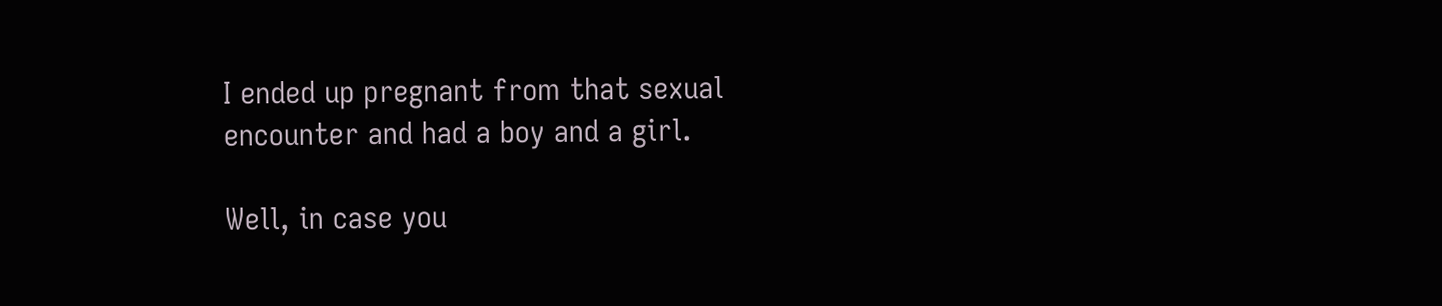I ended up pregnant from that sexual encounter and had a boy and a girl.

Well, in case you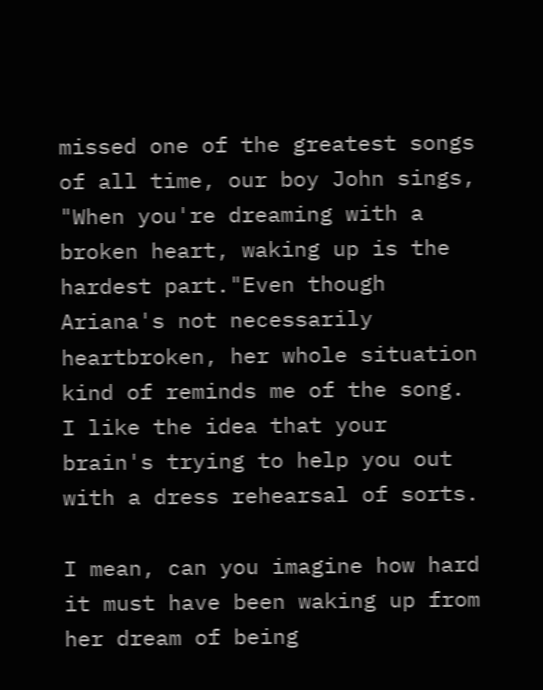missed one of the greatest songs of all time, our boy John sings, "When you're dreaming with a broken heart, waking up is the hardest part."Even though Ariana's not necessarily heartbroken, her whole situation kind of reminds me of the song. I like the idea that your brain's trying to help you out with a dress rehearsal of sorts.

I mean, can you imagine how hard it must have been waking up from her dream of being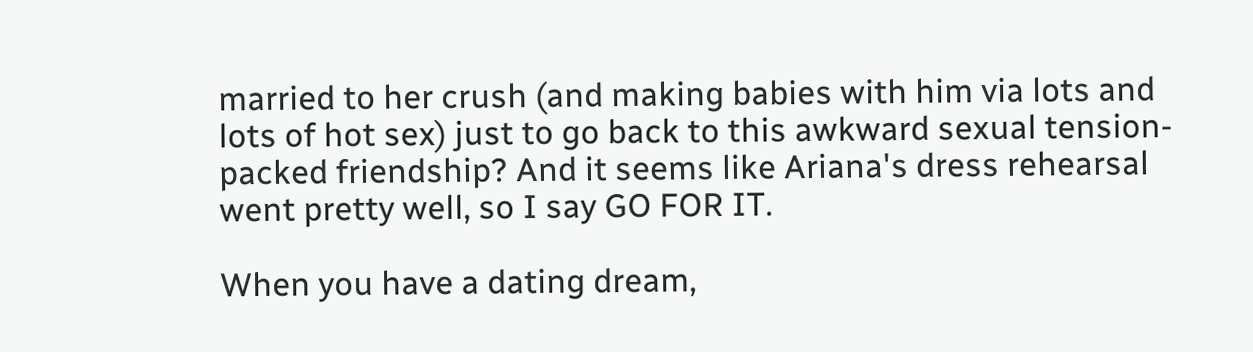married to her crush (and making babies with him via lots and lots of hot sex) just to go back to this awkward sexual tension-packed friendship? And it seems like Ariana's dress rehearsal went pretty well, so I say GO FOR IT.

When you have a dating dream,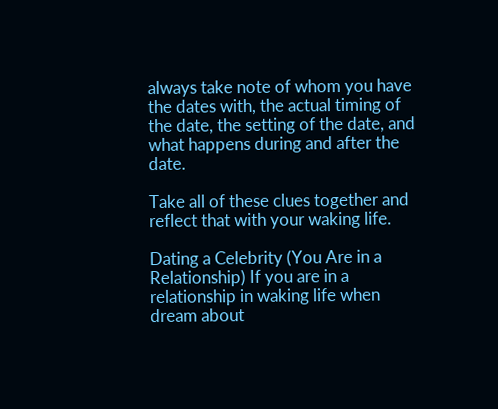always take note of whom you have the dates with, the actual timing of the date, the setting of the date, and what happens during and after the date.

Take all of these clues together and reflect that with your waking life.

Dating a Celebrity (You Are in a Relationship) If you are in a relationship in waking life when dream about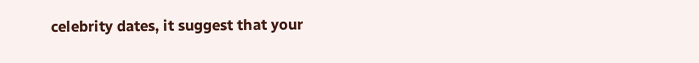celebrity dates, it suggest that your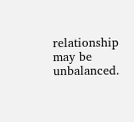relationship may be unbalanced.